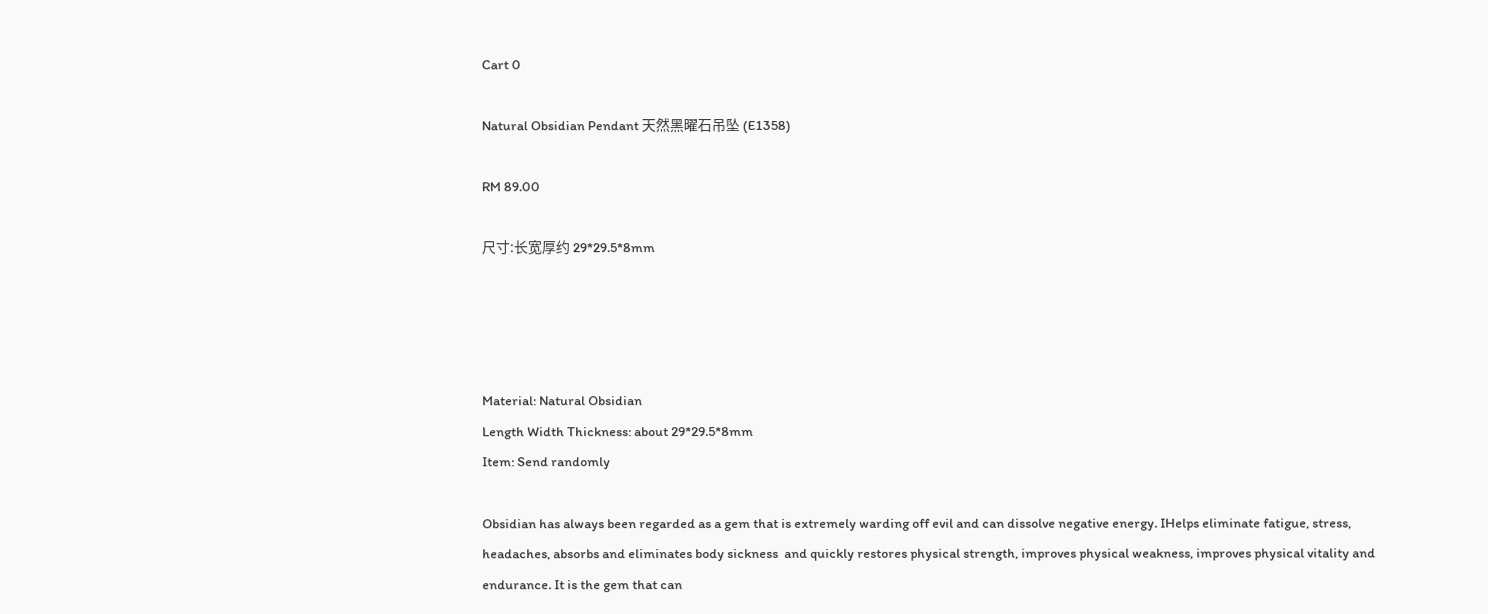Cart 0

Natural Obsidian Pendant 天然黑曜石吊坠 (E1358)

RM 89.00

尺寸:长宽厚约 29*29.5*8mm




Material: Natural Obsidian
Length Width Thickness: about 29*29.5*8mm
Item: Send randomly

Obsidian has always been regarded as a gem that is extremely warding off evil and can dissolve negative energy. IHelps eliminate fatigue, stress, headaches, absorbs and eliminates body sickness  and quickly restores physical strength, improves physical weakness, improves physical vitality and endurance. It is the gem that can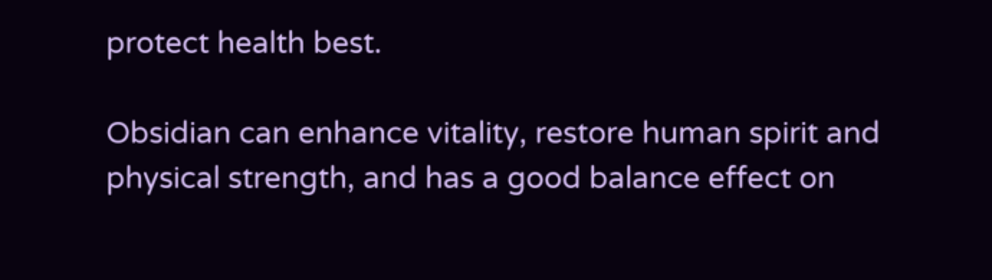protect health best.

Obsidian can enhance vitality, restore human spirit and physical strength, and has a good balance effect on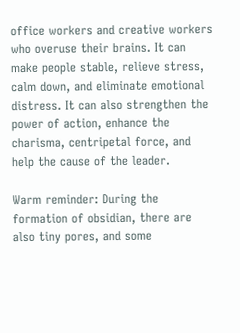office workers and creative workers who overuse their brains. It can make people stable, relieve stress, calm down, and eliminate emotional distress. It can also strengthen the power of action, enhance the charisma, centripetal force, and help the cause of the leader.

Warm reminder: During the formation of obsidian, there are also tiny pores, and some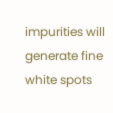impurities will generate fine white spots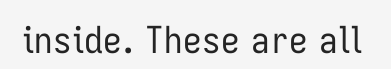inside. These are all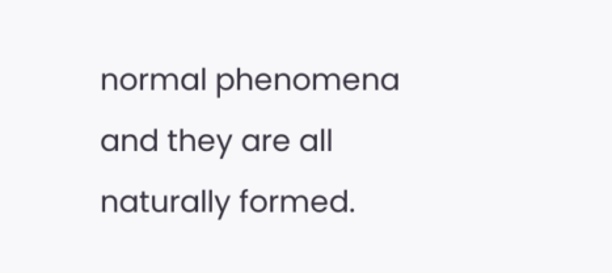normal phenomena and they are all naturally formed.